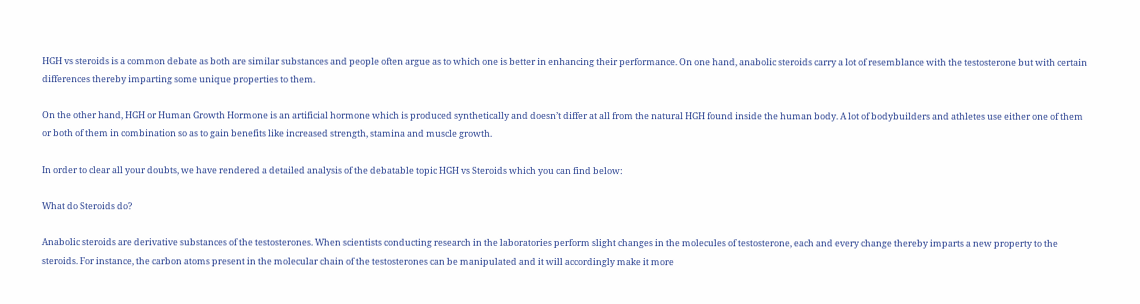HGH vs steroids is a common debate as both are similar substances and people often argue as to which one is better in enhancing their performance. On one hand, anabolic steroids carry a lot of resemblance with the testosterone but with certain differences thereby imparting some unique properties to them.

On the other hand, HGH or Human Growth Hormone is an artificial hormone which is produced synthetically and doesn’t differ at all from the natural HGH found inside the human body. A lot of bodybuilders and athletes use either one of them or both of them in combination so as to gain benefits like increased strength, stamina and muscle growth.

In order to clear all your doubts, we have rendered a detailed analysis of the debatable topic HGH vs Steroids which you can find below:

What do Steroids do?

Anabolic steroids are derivative substances of the testosterones. When scientists conducting research in the laboratories perform slight changes in the molecules of testosterone, each and every change thereby imparts a new property to the steroids. For instance, the carbon atoms present in the molecular chain of the testosterones can be manipulated and it will accordingly make it more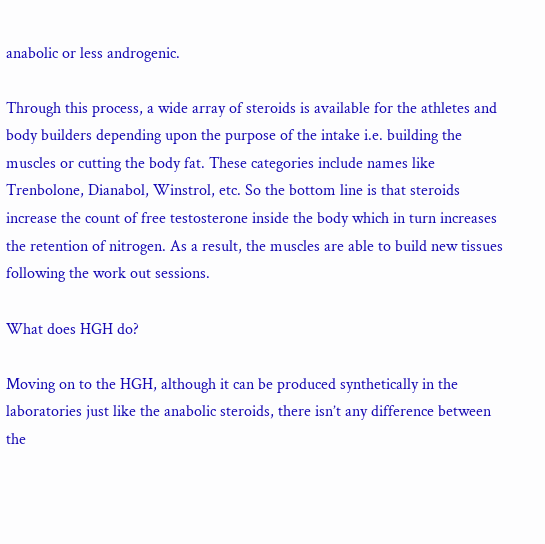anabolic or less androgenic.

Through this process, a wide array of steroids is available for the athletes and body builders depending upon the purpose of the intake i.e. building the muscles or cutting the body fat. These categories include names like Trenbolone, Dianabol, Winstrol, etc. So the bottom line is that steroids increase the count of free testosterone inside the body which in turn increases the retention of nitrogen. As a result, the muscles are able to build new tissues following the work out sessions.

What does HGH do?

Moving on to the HGH, although it can be produced synthetically in the laboratories just like the anabolic steroids, there isn’t any difference between the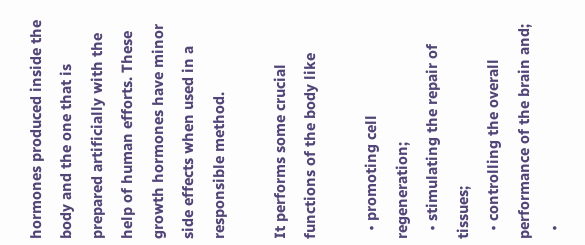hormones produced inside the body and the one that is prepared artificially with the help of human efforts. These growth hormones have minor side effects when used in a responsible method.

It performs some crucial functions of the body like

  • promoting cell regeneration;
  • stimulating the repair of tissues;
  • controlling the overall performance of the brain and;
  •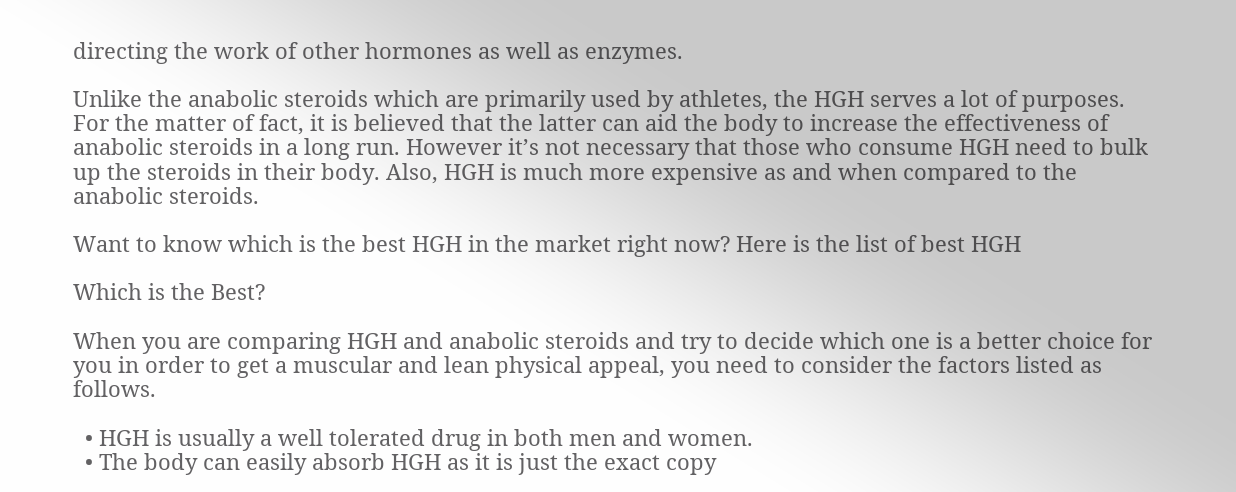directing the work of other hormones as well as enzymes.

Unlike the anabolic steroids which are primarily used by athletes, the HGH serves a lot of purposes. For the matter of fact, it is believed that the latter can aid the body to increase the effectiveness of anabolic steroids in a long run. However it’s not necessary that those who consume HGH need to bulk up the steroids in their body. Also, HGH is much more expensive as and when compared to the anabolic steroids.

Want to know which is the best HGH in the market right now? Here is the list of best HGH

Which is the Best?

When you are comparing HGH and anabolic steroids and try to decide which one is a better choice for you in order to get a muscular and lean physical appeal, you need to consider the factors listed as follows.

  • HGH is usually a well tolerated drug in both men and women.
  • The body can easily absorb HGH as it is just the exact copy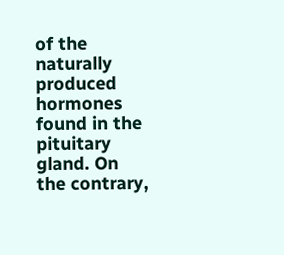of the naturally produced hormones found in the pituitary gland. On the contrary,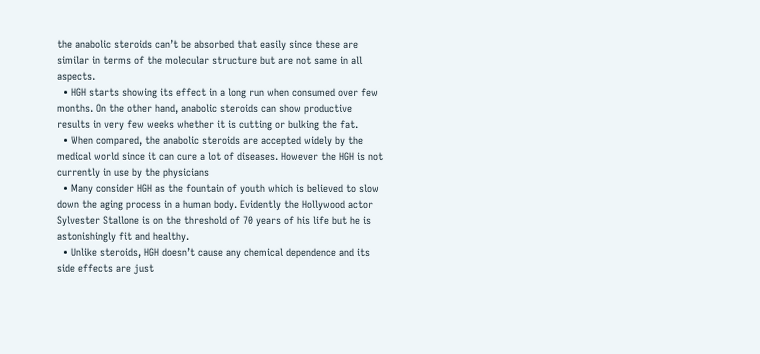the anabolic steroids can’t be absorbed that easily since these are similar in terms of the molecular structure but are not same in all aspects.
  • HGH starts showing its effect in a long run when consumed over few months. On the other hand, anabolic steroids can show productive results in very few weeks whether it is cutting or bulking the fat.
  • When compared, the anabolic steroids are accepted widely by the medical world since it can cure a lot of diseases. However the HGH is not currently in use by the physicians
  • Many consider HGH as the fountain of youth which is believed to slow down the aging process in a human body. Evidently the Hollywood actor Sylvester Stallone is on the threshold of 70 years of his life but he is astonishingly fit and healthy.
  • Unlike steroids, HGH doesn’t cause any chemical dependence and its side effects are just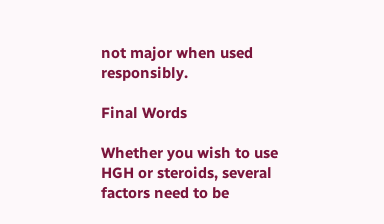not major when used responsibly.

Final Words

Whether you wish to use HGH or steroids, several factors need to be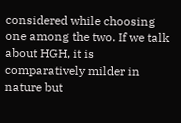considered while choosing one among the two. If we talk about HGH, it is comparatively milder in nature but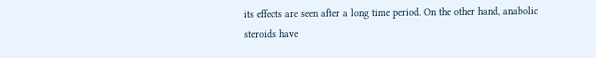its effects are seen after a long time period. On the other hand, anabolic steroids have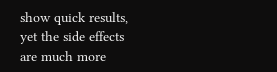show quick results, yet the side effects are much more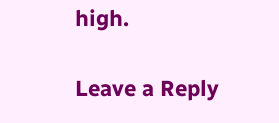high.

Leave a Reply